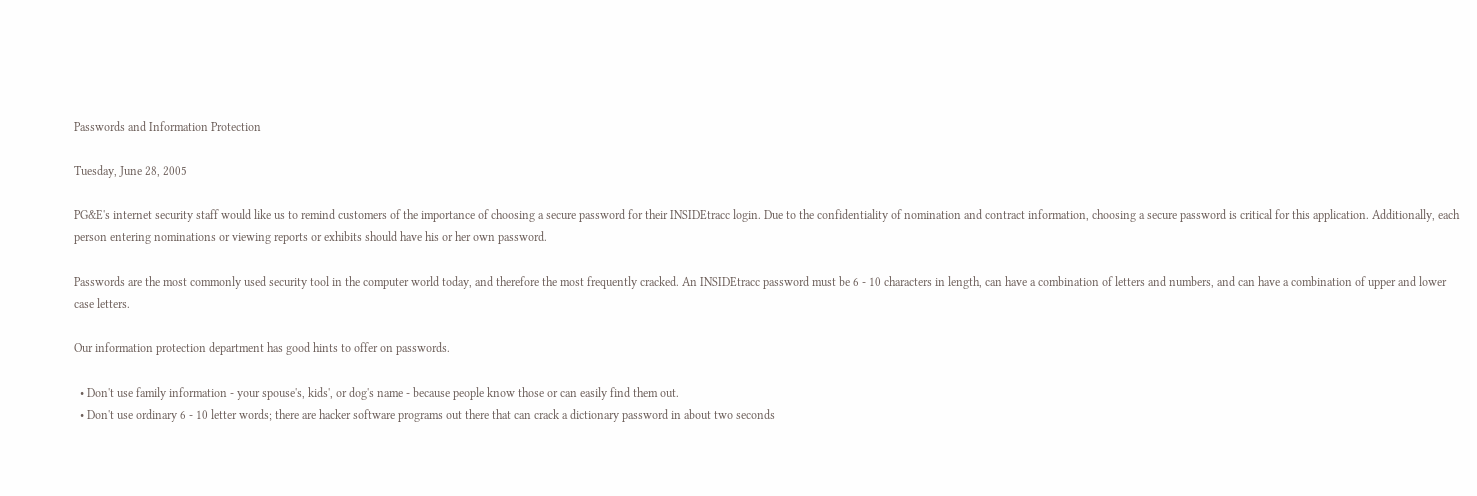Passwords and Information Protection

Tuesday, June 28, 2005

PG&E's internet security staff would like us to remind customers of the importance of choosing a secure password for their INSIDEtracc login. Due to the confidentiality of nomination and contract information, choosing a secure password is critical for this application. Additionally, each person entering nominations or viewing reports or exhibits should have his or her own password.

Passwords are the most commonly used security tool in the computer world today, and therefore the most frequently cracked. An INSIDEtracc password must be 6 - 10 characters in length, can have a combination of letters and numbers, and can have a combination of upper and lower case letters.

Our information protection department has good hints to offer on passwords.

  • Don't use family information - your spouse's, kids', or dog's name - because people know those or can easily find them out.
  • Don't use ordinary 6 - 10 letter words; there are hacker software programs out there that can crack a dictionary password in about two seconds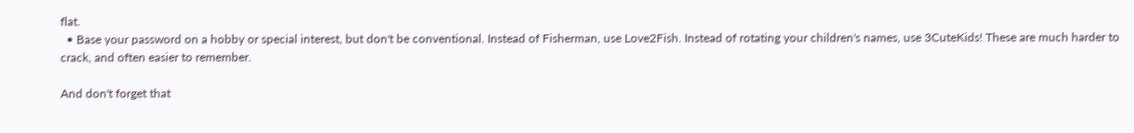flat.
  • Base your password on a hobby or special interest, but don't be conventional. Instead of Fisherman, use Love2Fish. Instead of rotating your children's names, use 3CuteKids! These are much harder to crack, and often easier to remember.

And don't forget that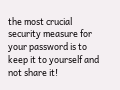the most crucial security measure for your password is to keep it to yourself and not share it!